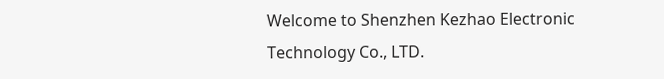Welcome to Shenzhen Kezhao Electronic Technology Co., LTD.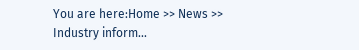You are here:Home >> News >> Industry inform...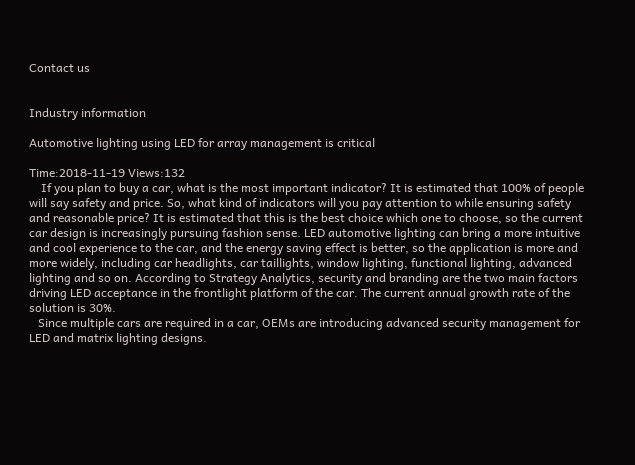Contact us


Industry information

Automotive lighting using LED for array management is critical

Time:2018-11-19 Views:132
    If you plan to buy a car, what is the most important indicator? It is estimated that 100% of people will say safety and price. So, what kind of indicators will you pay attention to while ensuring safety and reasonable price? It is estimated that this is the best choice which one to choose, so the current car design is increasingly pursuing fashion sense. LED automotive lighting can bring a more intuitive and cool experience to the car, and the energy saving effect is better, so the application is more and more widely, including car headlights, car taillights, window lighting, functional lighting, advanced lighting and so on. According to Strategy Analytics, security and branding are the two main factors driving LED acceptance in the frontlight platform of the car. The current annual growth rate of the solution is 30%.
   Since multiple cars are required in a car, OEMs are introducing advanced security management for LED and matrix lighting designs.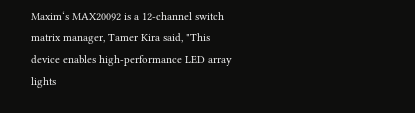Maxim‘s MAX20092 is a 12-channel switch matrix manager, Tamer Kira said, "This device enables high-performance LED array lights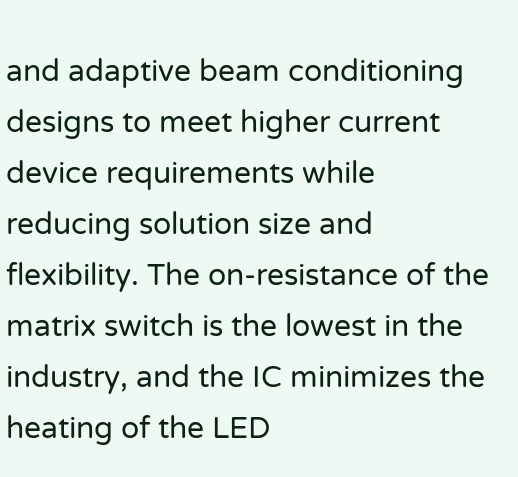and adaptive beam conditioning designs to meet higher current device requirements while reducing solution size and flexibility. The on-resistance of the matrix switch is the lowest in the industry, and the IC minimizes the heating of the LED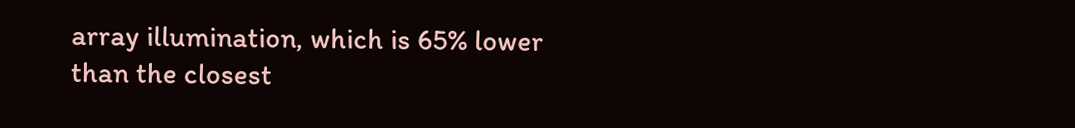array illumination, which is 65% lower than the closest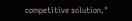competitive solution."